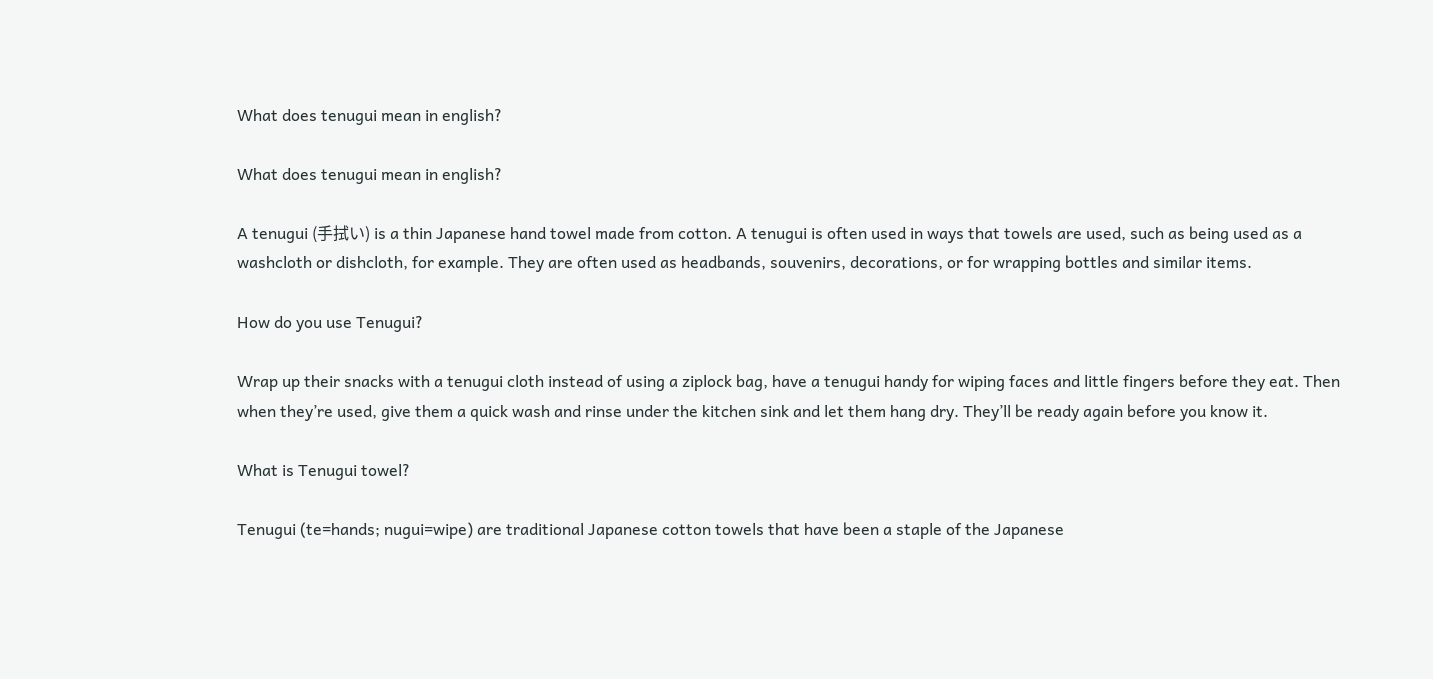What does tenugui mean in english?

What does tenugui mean in english?

A tenugui (手拭い) is a thin Japanese hand towel made from cotton. A tenugui is often used in ways that towels are used, such as being used as a washcloth or dishcloth, for example. They are often used as headbands, souvenirs, decorations, or for wrapping bottles and similar items.

How do you use Tenugui?

Wrap up their snacks with a tenugui cloth instead of using a ziplock bag, have a tenugui handy for wiping faces and little fingers before they eat. Then when they’re used, give them a quick wash and rinse under the kitchen sink and let them hang dry. They’ll be ready again before you know it.

What is Tenugui towel?

Tenugui (te=hands; nugui=wipe) are traditional Japanese cotton towels that have been a staple of the Japanese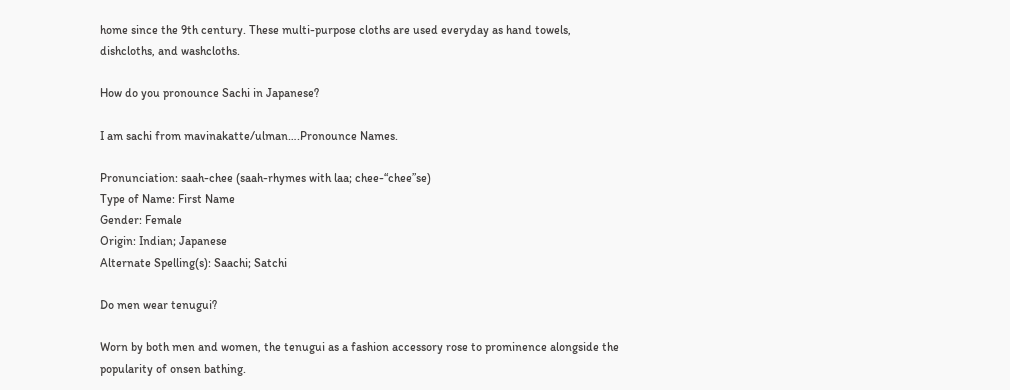home since the 9th century. These multi-purpose cloths are used everyday as hand towels, dishcloths, and washcloths.

How do you pronounce Sachi in Japanese?

I am sachi from mavinakatte/ulman….Pronounce Names.

Pronunciation: saah-chee (saah-rhymes with laa; chee-“chee”se)
Type of Name: First Name
Gender: Female
Origin: Indian; Japanese
Alternate Spelling(s): Saachi; Satchi

Do men wear tenugui?

Worn by both men and women, the tenugui as a fashion accessory rose to prominence alongside the popularity of onsen bathing.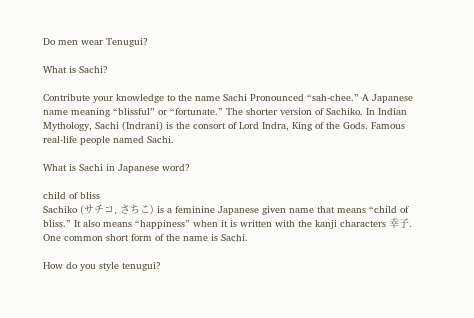Do men wear Tenugui?

What is Sachi?

Contribute your knowledge to the name Sachi Pronounced “sah-chee.” A Japanese name meaning “blissful” or “fortunate.” The shorter version of Sachiko. In Indian Mythology, Sachi (Indrani) is the consort of Lord Indra, King of the Gods. Famous real-life people named Sachi.

What is Sachi in Japanese word?

child of bliss
Sachiko (サチコ, さちこ) is a feminine Japanese given name that means “child of bliss.” It also means “happiness” when it is written with the kanji characters 幸子. One common short form of the name is Sachi.

How do you style tenugui?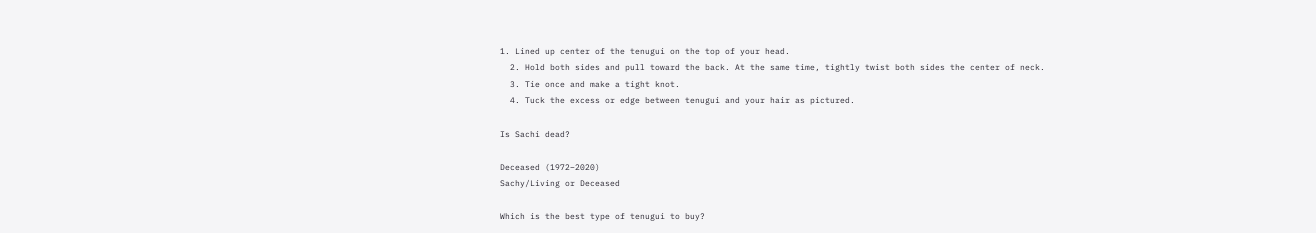1. Lined up center of the tenugui on the top of your head.
  2. Hold both sides and pull toward the back. At the same time, tightly twist both sides the center of neck.
  3. Tie once and make a tight knot.
  4. Tuck the excess or edge between tenugui and your hair as pictured.

Is Sachi dead?

Deceased (1972–2020)
Sachy/Living or Deceased

Which is the best type of tenugui to buy?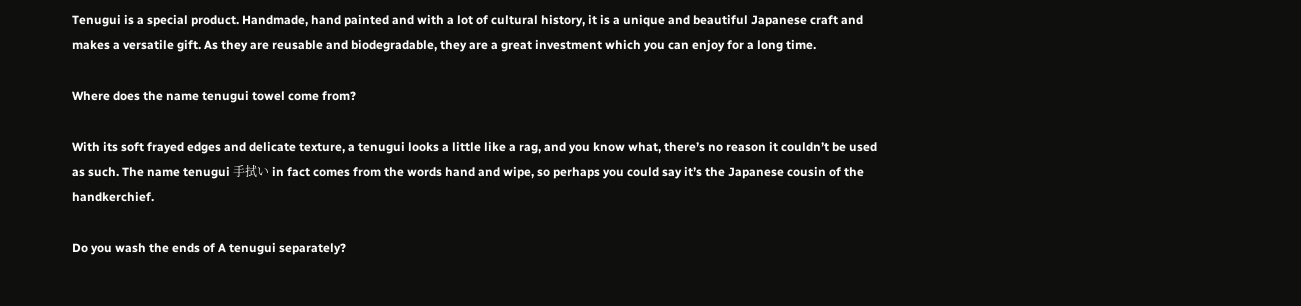Tenugui is a special product. Handmade, hand painted and with a lot of cultural history, it is a unique and beautiful Japanese craft and makes a versatile gift. As they are reusable and biodegradable, they are a great investment which you can enjoy for a long time.

Where does the name tenugui towel come from?

With its soft frayed edges and delicate texture, a tenugui looks a little like a rag, and you know what, there’s no reason it couldn’t be used as such. The name tenugui 手拭い in fact comes from the words hand and wipe, so perhaps you could say it’s the Japanese cousin of the handkerchief.

Do you wash the ends of A tenugui separately?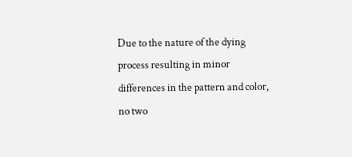Due to the nature of the dying process resulting in minor differences in the pattern and color, no two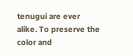tenugui are ever alike. To preserve the color and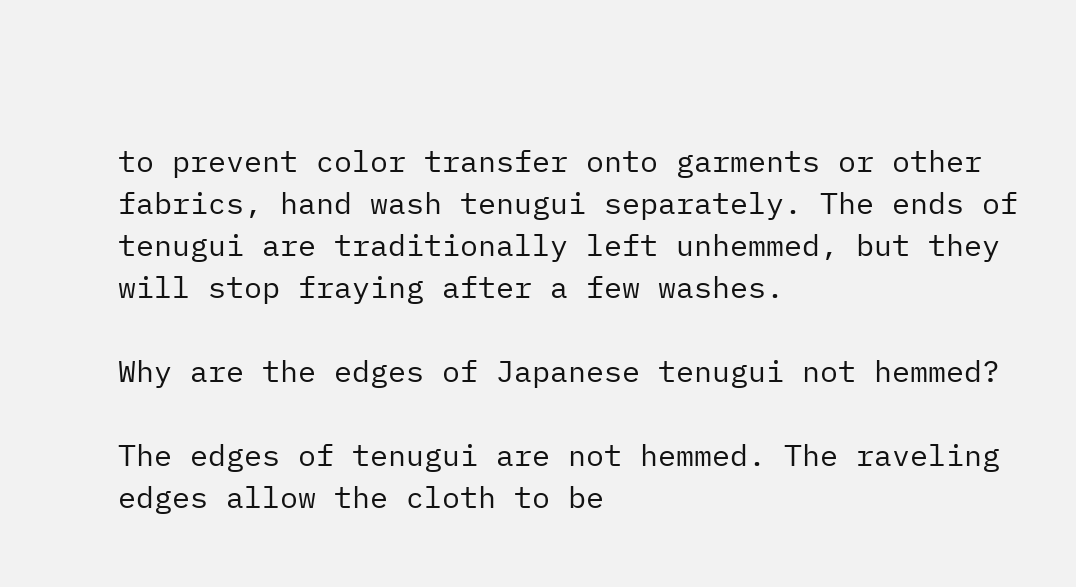to prevent color transfer onto garments or other fabrics, hand wash tenugui separately. The ends of tenugui are traditionally left unhemmed, but they will stop fraying after a few washes.

Why are the edges of Japanese tenugui not hemmed?

The edges of tenugui are not hemmed. The raveling edges allow the cloth to be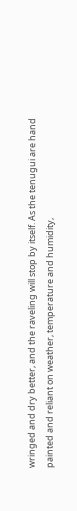wringed and dry better, and the raveling will stop by itself. As the tenugui are hand painted and reliant on weather, temperature and humidity,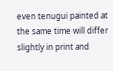even tenugui painted at the same time will differ slightly in print and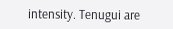intensity. Tenugui are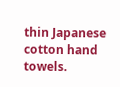thin Japanese cotton hand towels.